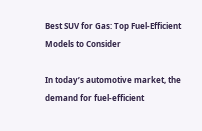Best SUV for Gas: Top Fuel-Efficient Models to Consider

In today’s automotive market, the demand for fuel-efficient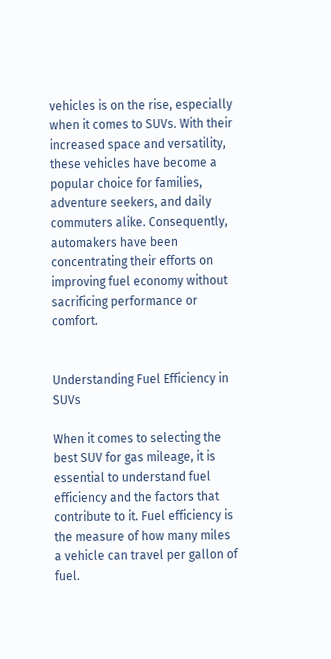vehicles is on the rise, especially when it comes to SUVs. With their increased space and versatility, these vehicles have become a popular choice for families, adventure seekers, and daily commuters alike. Consequently, automakers have been concentrating their efforts on improving fuel economy without sacrificing performance or comfort.


Understanding Fuel Efficiency in SUVs

When it comes to selecting the best SUV for gas mileage, it is essential to understand fuel efficiency and the factors that contribute to it. Fuel efficiency is the measure of how many miles a vehicle can travel per gallon of fuel.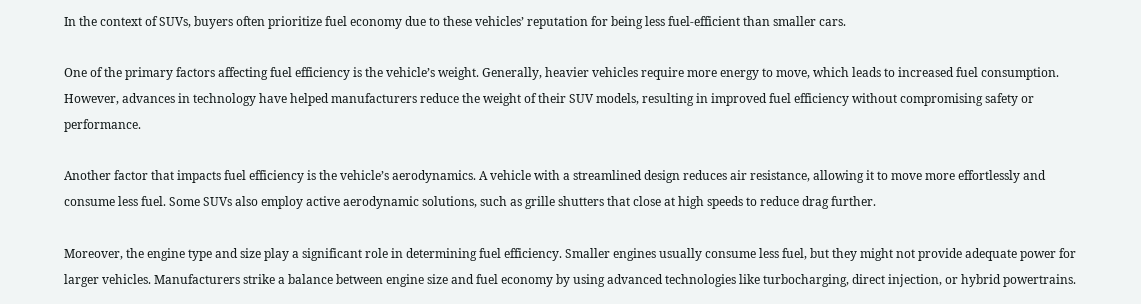In the context of SUVs, buyers often prioritize fuel economy due to these vehicles’ reputation for being less fuel-efficient than smaller cars.

One of the primary factors affecting fuel efficiency is the vehicle’s weight. Generally, heavier vehicles require more energy to move, which leads to increased fuel consumption. However, advances in technology have helped manufacturers reduce the weight of their SUV models, resulting in improved fuel efficiency without compromising safety or performance.

Another factor that impacts fuel efficiency is the vehicle’s aerodynamics. A vehicle with a streamlined design reduces air resistance, allowing it to move more effortlessly and consume less fuel. Some SUVs also employ active aerodynamic solutions, such as grille shutters that close at high speeds to reduce drag further.

Moreover, the engine type and size play a significant role in determining fuel efficiency. Smaller engines usually consume less fuel, but they might not provide adequate power for larger vehicles. Manufacturers strike a balance between engine size and fuel economy by using advanced technologies like turbocharging, direct injection, or hybrid powertrains.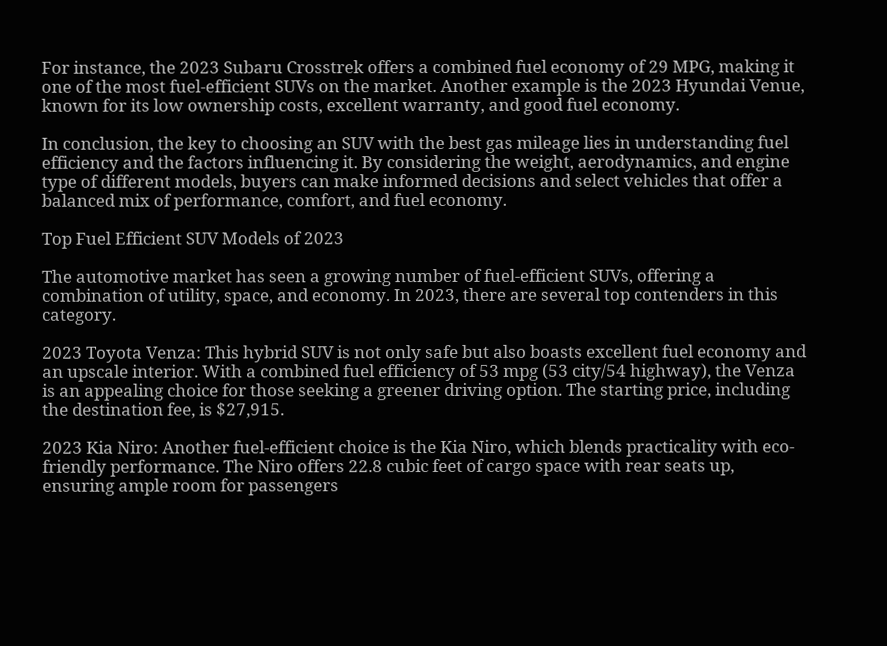For instance, the 2023 Subaru Crosstrek offers a combined fuel economy of 29 MPG, making it one of the most fuel-efficient SUVs on the market. Another example is the 2023 Hyundai Venue, known for its low ownership costs, excellent warranty, and good fuel economy.

In conclusion, the key to choosing an SUV with the best gas mileage lies in understanding fuel efficiency and the factors influencing it. By considering the weight, aerodynamics, and engine type of different models, buyers can make informed decisions and select vehicles that offer a balanced mix of performance, comfort, and fuel economy.

Top Fuel Efficient SUV Models of 2023

The automotive market has seen a growing number of fuel-efficient SUVs, offering a combination of utility, space, and economy. In 2023, there are several top contenders in this category.

2023 Toyota Venza: This hybrid SUV is not only safe but also boasts excellent fuel economy and an upscale interior. With a combined fuel efficiency of 53 mpg (53 city/54 highway), the Venza is an appealing choice for those seeking a greener driving option. The starting price, including the destination fee, is $27,915.

2023 Kia Niro: Another fuel-efficient choice is the Kia Niro, which blends practicality with eco-friendly performance. The Niro offers 22.8 cubic feet of cargo space with rear seats up, ensuring ample room for passengers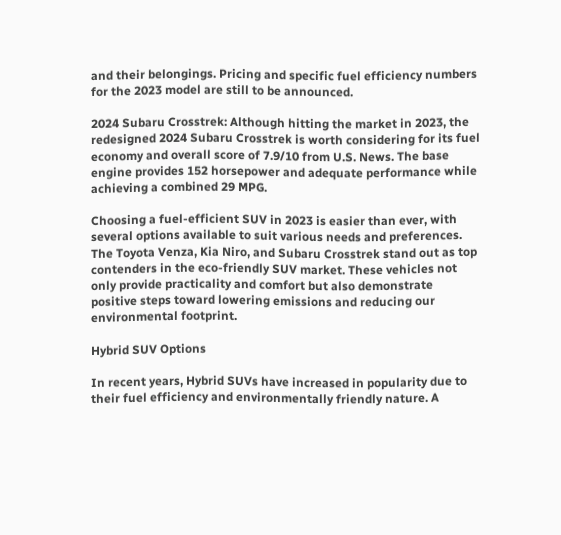and their belongings. Pricing and specific fuel efficiency numbers for the 2023 model are still to be announced.

2024 Subaru Crosstrek: Although hitting the market in 2023, the redesigned 2024 Subaru Crosstrek is worth considering for its fuel economy and overall score of 7.9/10 from U.S. News. The base engine provides 152 horsepower and adequate performance while achieving a combined 29 MPG.

Choosing a fuel-efficient SUV in 2023 is easier than ever, with several options available to suit various needs and preferences. The Toyota Venza, Kia Niro, and Subaru Crosstrek stand out as top contenders in the eco-friendly SUV market. These vehicles not only provide practicality and comfort but also demonstrate positive steps toward lowering emissions and reducing our environmental footprint.

Hybrid SUV Options

In recent years, Hybrid SUVs have increased in popularity due to their fuel efficiency and environmentally friendly nature. A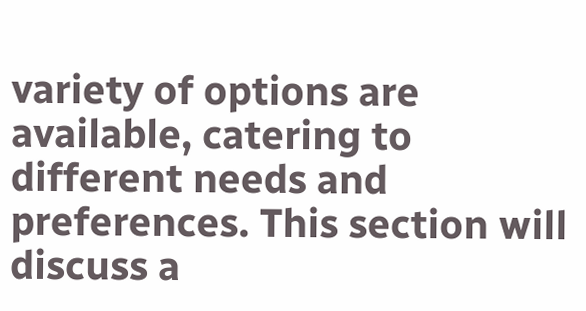variety of options are available, catering to different needs and preferences. This section will discuss a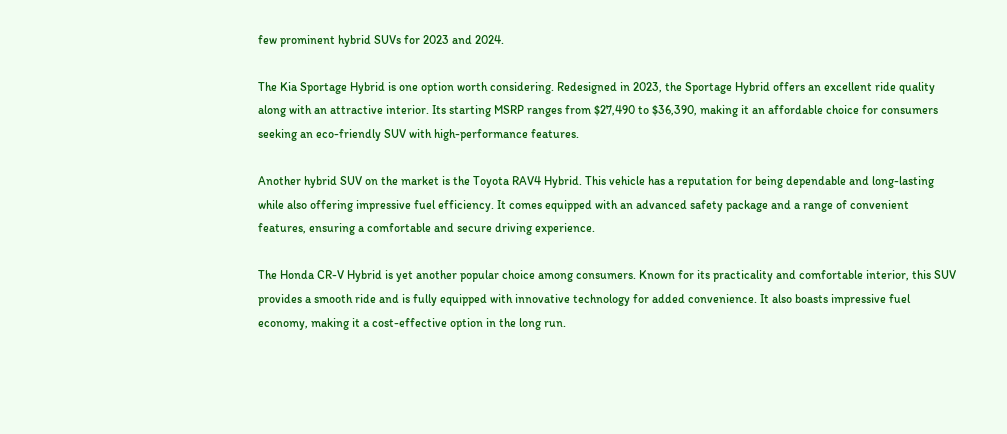few prominent hybrid SUVs for 2023 and 2024.

The Kia Sportage Hybrid is one option worth considering. Redesigned in 2023, the Sportage Hybrid offers an excellent ride quality along with an attractive interior. Its starting MSRP ranges from $27,490 to $36,390, making it an affordable choice for consumers seeking an eco-friendly SUV with high-performance features.

Another hybrid SUV on the market is the Toyota RAV4 Hybrid. This vehicle has a reputation for being dependable and long-lasting while also offering impressive fuel efficiency. It comes equipped with an advanced safety package and a range of convenient features, ensuring a comfortable and secure driving experience.

The Honda CR-V Hybrid is yet another popular choice among consumers. Known for its practicality and comfortable interior, this SUV provides a smooth ride and is fully equipped with innovative technology for added convenience. It also boasts impressive fuel economy, making it a cost-effective option in the long run.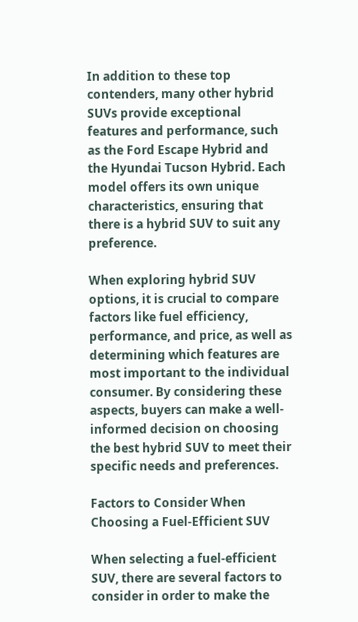In addition to these top contenders, many other hybrid SUVs provide exceptional features and performance, such as the Ford Escape Hybrid and the Hyundai Tucson Hybrid. Each model offers its own unique characteristics, ensuring that there is a hybrid SUV to suit any preference.

When exploring hybrid SUV options, it is crucial to compare factors like fuel efficiency, performance, and price, as well as determining which features are most important to the individual consumer. By considering these aspects, buyers can make a well-informed decision on choosing the best hybrid SUV to meet their specific needs and preferences.

Factors to Consider When Choosing a Fuel-Efficient SUV

When selecting a fuel-efficient SUV, there are several factors to consider in order to make the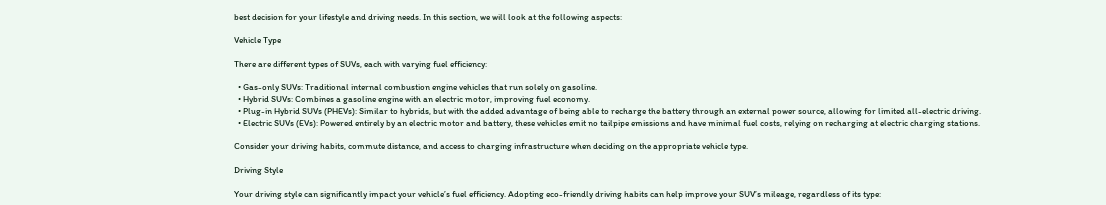best decision for your lifestyle and driving needs. In this section, we will look at the following aspects:

Vehicle Type

There are different types of SUVs, each with varying fuel efficiency:

  • Gas-only SUVs: Traditional internal combustion engine vehicles that run solely on gasoline.
  • Hybrid SUVs: Combines a gasoline engine with an electric motor, improving fuel economy.
  • Plug-in Hybrid SUVs (PHEVs): Similar to hybrids, but with the added advantage of being able to recharge the battery through an external power source, allowing for limited all-electric driving.
  • Electric SUVs (EVs): Powered entirely by an electric motor and battery, these vehicles emit no tailpipe emissions and have minimal fuel costs, relying on recharging at electric charging stations.

Consider your driving habits, commute distance, and access to charging infrastructure when deciding on the appropriate vehicle type.

Driving Style

Your driving style can significantly impact your vehicle’s fuel efficiency. Adopting eco-friendly driving habits can help improve your SUV’s mileage, regardless of its type: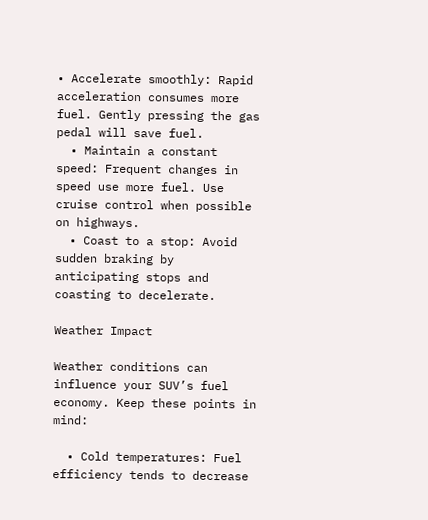• Accelerate smoothly: Rapid acceleration consumes more fuel. Gently pressing the gas pedal will save fuel.
  • Maintain a constant speed: Frequent changes in speed use more fuel. Use cruise control when possible on highways.
  • Coast to a stop: Avoid sudden braking by anticipating stops and coasting to decelerate.

Weather Impact

Weather conditions can influence your SUV’s fuel economy. Keep these points in mind:

  • Cold temperatures: Fuel efficiency tends to decrease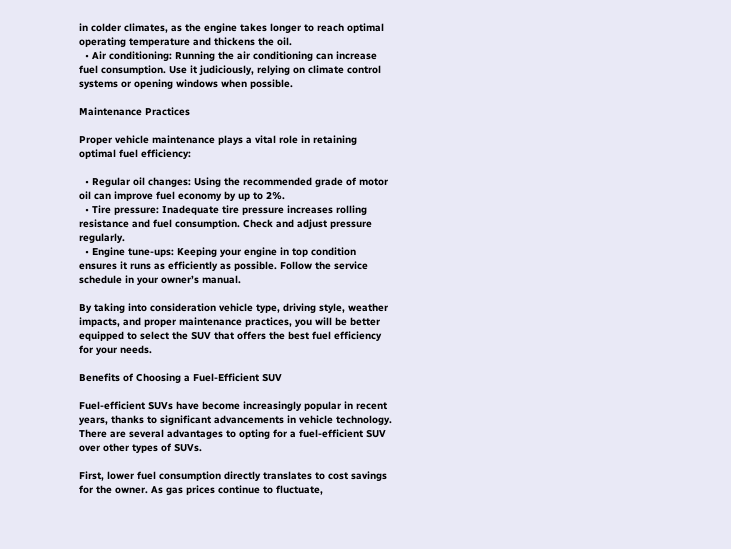in colder climates, as the engine takes longer to reach optimal operating temperature and thickens the oil.
  • Air conditioning: Running the air conditioning can increase fuel consumption. Use it judiciously, relying on climate control systems or opening windows when possible.

Maintenance Practices

Proper vehicle maintenance plays a vital role in retaining optimal fuel efficiency:

  • Regular oil changes: Using the recommended grade of motor oil can improve fuel economy by up to 2%.
  • Tire pressure: Inadequate tire pressure increases rolling resistance and fuel consumption. Check and adjust pressure regularly.
  • Engine tune-ups: Keeping your engine in top condition ensures it runs as efficiently as possible. Follow the service schedule in your owner’s manual.

By taking into consideration vehicle type, driving style, weather impacts, and proper maintenance practices, you will be better equipped to select the SUV that offers the best fuel efficiency for your needs.

Benefits of Choosing a Fuel-Efficient SUV

Fuel-efficient SUVs have become increasingly popular in recent years, thanks to significant advancements in vehicle technology. There are several advantages to opting for a fuel-efficient SUV over other types of SUVs.

First, lower fuel consumption directly translates to cost savings for the owner. As gas prices continue to fluctuate,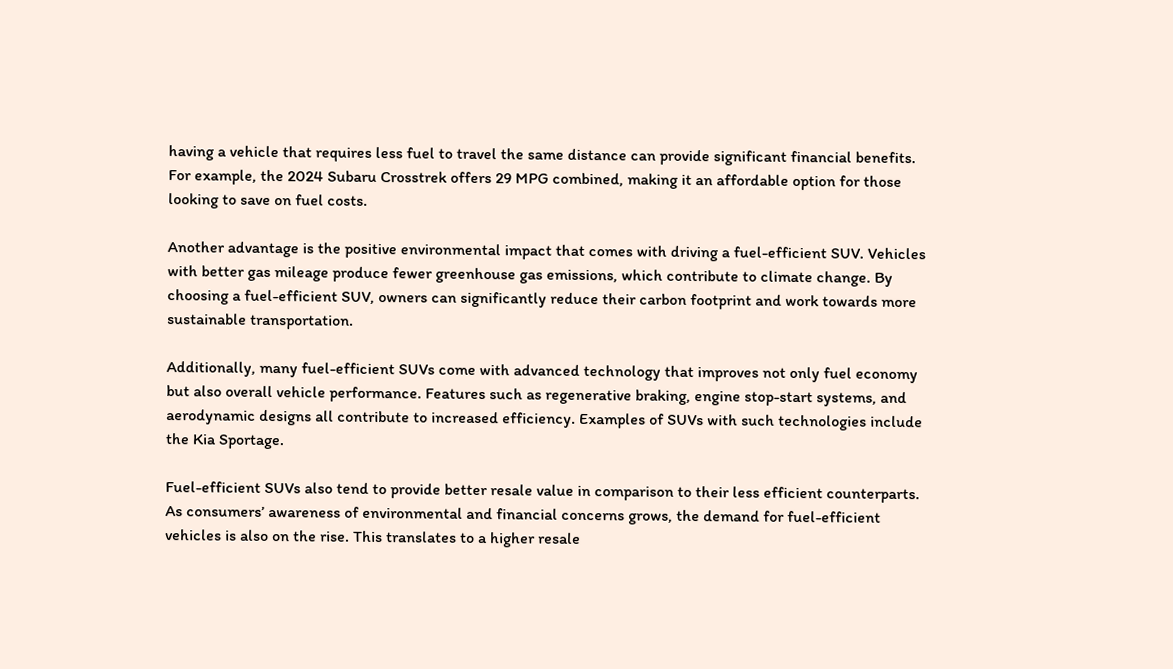having a vehicle that requires less fuel to travel the same distance can provide significant financial benefits. For example, the 2024 Subaru Crosstrek offers 29 MPG combined, making it an affordable option for those looking to save on fuel costs.

Another advantage is the positive environmental impact that comes with driving a fuel-efficient SUV. Vehicles with better gas mileage produce fewer greenhouse gas emissions, which contribute to climate change. By choosing a fuel-efficient SUV, owners can significantly reduce their carbon footprint and work towards more sustainable transportation.

Additionally, many fuel-efficient SUVs come with advanced technology that improves not only fuel economy but also overall vehicle performance. Features such as regenerative braking, engine stop-start systems, and aerodynamic designs all contribute to increased efficiency. Examples of SUVs with such technologies include the Kia Sportage.

Fuel-efficient SUVs also tend to provide better resale value in comparison to their less efficient counterparts. As consumers’ awareness of environmental and financial concerns grows, the demand for fuel-efficient vehicles is also on the rise. This translates to a higher resale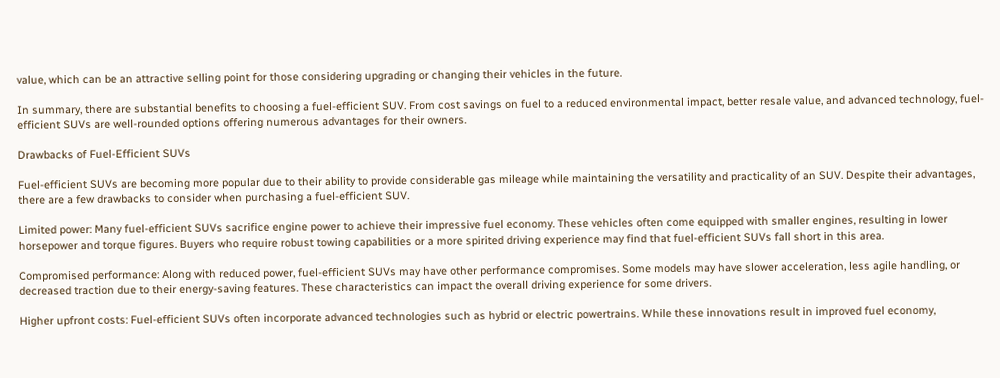value, which can be an attractive selling point for those considering upgrading or changing their vehicles in the future.

In summary, there are substantial benefits to choosing a fuel-efficient SUV. From cost savings on fuel to a reduced environmental impact, better resale value, and advanced technology, fuel-efficient SUVs are well-rounded options offering numerous advantages for their owners.

Drawbacks of Fuel-Efficient SUVs

Fuel-efficient SUVs are becoming more popular due to their ability to provide considerable gas mileage while maintaining the versatility and practicality of an SUV. Despite their advantages, there are a few drawbacks to consider when purchasing a fuel-efficient SUV.

Limited power: Many fuel-efficient SUVs sacrifice engine power to achieve their impressive fuel economy. These vehicles often come equipped with smaller engines, resulting in lower horsepower and torque figures. Buyers who require robust towing capabilities or a more spirited driving experience may find that fuel-efficient SUVs fall short in this area.

Compromised performance: Along with reduced power, fuel-efficient SUVs may have other performance compromises. Some models may have slower acceleration, less agile handling, or decreased traction due to their energy-saving features. These characteristics can impact the overall driving experience for some drivers.

Higher upfront costs: Fuel-efficient SUVs often incorporate advanced technologies such as hybrid or electric powertrains. While these innovations result in improved fuel economy,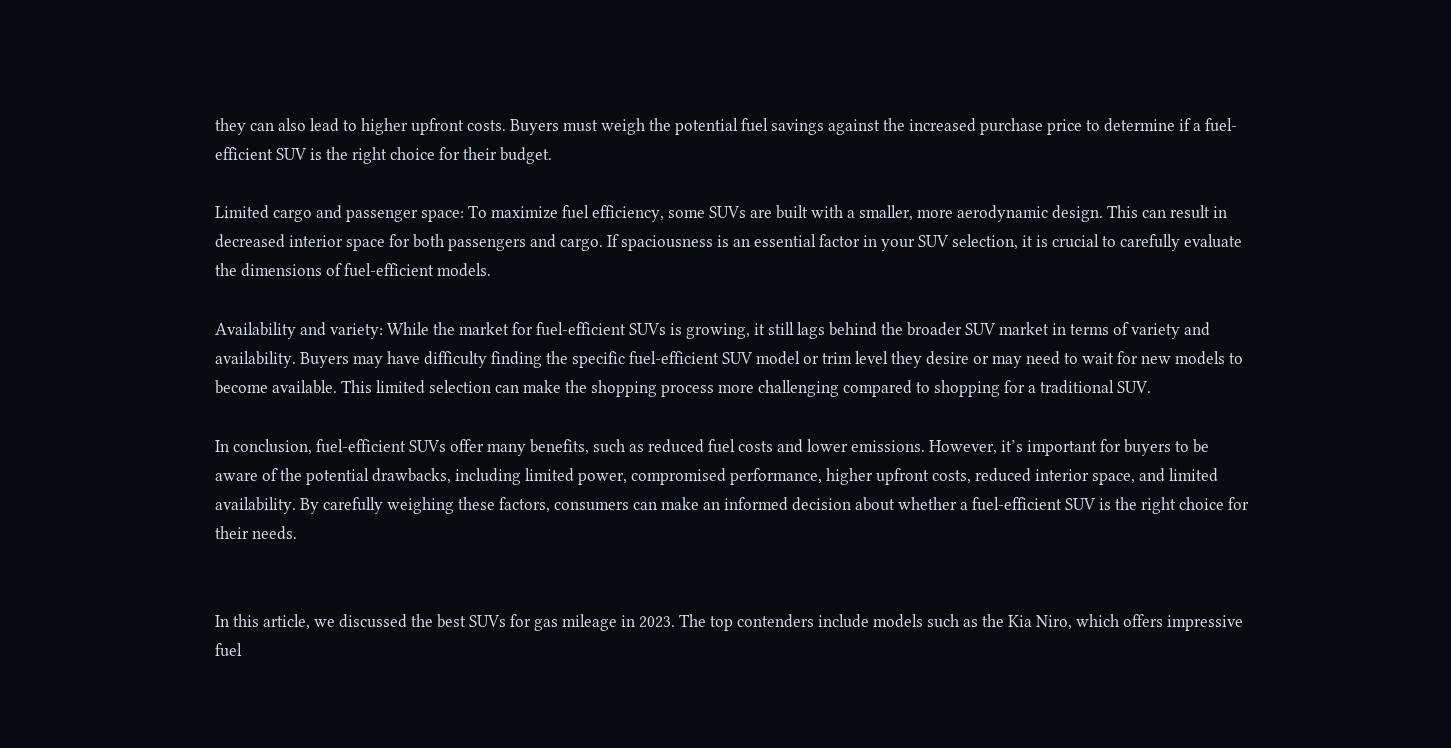they can also lead to higher upfront costs. Buyers must weigh the potential fuel savings against the increased purchase price to determine if a fuel-efficient SUV is the right choice for their budget.

Limited cargo and passenger space: To maximize fuel efficiency, some SUVs are built with a smaller, more aerodynamic design. This can result in decreased interior space for both passengers and cargo. If spaciousness is an essential factor in your SUV selection, it is crucial to carefully evaluate the dimensions of fuel-efficient models.

Availability and variety: While the market for fuel-efficient SUVs is growing, it still lags behind the broader SUV market in terms of variety and availability. Buyers may have difficulty finding the specific fuel-efficient SUV model or trim level they desire or may need to wait for new models to become available. This limited selection can make the shopping process more challenging compared to shopping for a traditional SUV.

In conclusion, fuel-efficient SUVs offer many benefits, such as reduced fuel costs and lower emissions. However, it’s important for buyers to be aware of the potential drawbacks, including limited power, compromised performance, higher upfront costs, reduced interior space, and limited availability. By carefully weighing these factors, consumers can make an informed decision about whether a fuel-efficient SUV is the right choice for their needs.


In this article, we discussed the best SUVs for gas mileage in 2023. The top contenders include models such as the Kia Niro, which offers impressive fuel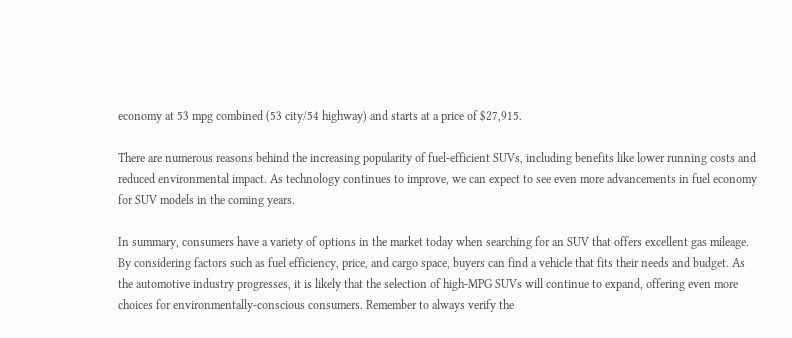economy at 53 mpg combined (53 city/54 highway) and starts at a price of $27,915.

There are numerous reasons behind the increasing popularity of fuel-efficient SUVs, including benefits like lower running costs and reduced environmental impact. As technology continues to improve, we can expect to see even more advancements in fuel economy for SUV models in the coming years.

In summary, consumers have a variety of options in the market today when searching for an SUV that offers excellent gas mileage. By considering factors such as fuel efficiency, price, and cargo space, buyers can find a vehicle that fits their needs and budget. As the automotive industry progresses, it is likely that the selection of high-MPG SUVs will continue to expand, offering even more choices for environmentally-conscious consumers. Remember to always verify the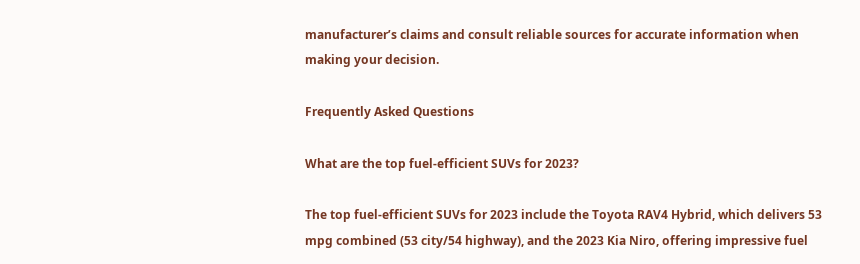manufacturer’s claims and consult reliable sources for accurate information when making your decision.

Frequently Asked Questions

What are the top fuel-efficient SUVs for 2023?

The top fuel-efficient SUVs for 2023 include the Toyota RAV4 Hybrid, which delivers 53 mpg combined (53 city/54 highway), and the 2023 Kia Niro, offering impressive fuel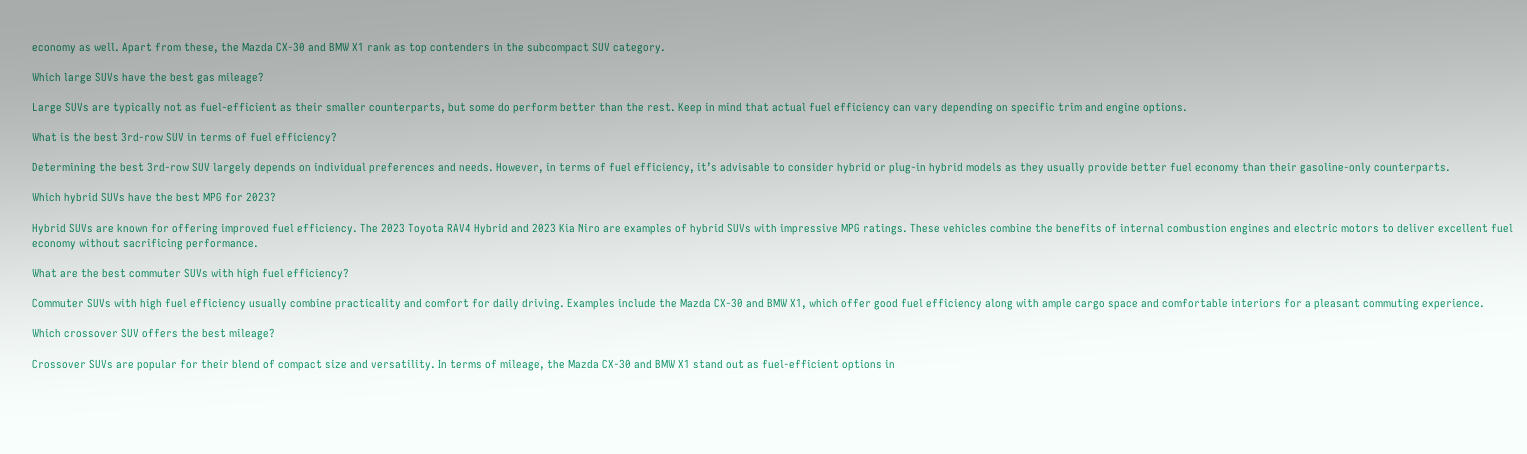economy as well. Apart from these, the Mazda CX-30 and BMW X1 rank as top contenders in the subcompact SUV category.

Which large SUVs have the best gas mileage?

Large SUVs are typically not as fuel-efficient as their smaller counterparts, but some do perform better than the rest. Keep in mind that actual fuel efficiency can vary depending on specific trim and engine options.

What is the best 3rd-row SUV in terms of fuel efficiency?

Determining the best 3rd-row SUV largely depends on individual preferences and needs. However, in terms of fuel efficiency, it’s advisable to consider hybrid or plug-in hybrid models as they usually provide better fuel economy than their gasoline-only counterparts.

Which hybrid SUVs have the best MPG for 2023?

Hybrid SUVs are known for offering improved fuel efficiency. The 2023 Toyota RAV4 Hybrid and 2023 Kia Niro are examples of hybrid SUVs with impressive MPG ratings. These vehicles combine the benefits of internal combustion engines and electric motors to deliver excellent fuel economy without sacrificing performance.

What are the best commuter SUVs with high fuel efficiency?

Commuter SUVs with high fuel efficiency usually combine practicality and comfort for daily driving. Examples include the Mazda CX-30 and BMW X1, which offer good fuel efficiency along with ample cargo space and comfortable interiors for a pleasant commuting experience.

Which crossover SUV offers the best mileage?

Crossover SUVs are popular for their blend of compact size and versatility. In terms of mileage, the Mazda CX-30 and BMW X1 stand out as fuel-efficient options in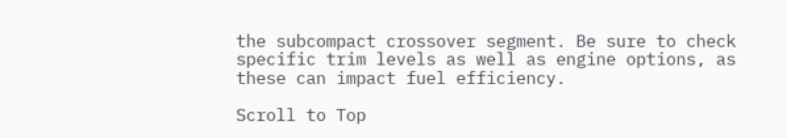the subcompact crossover segment. Be sure to check specific trim levels as well as engine options, as these can impact fuel efficiency.

Scroll to Top